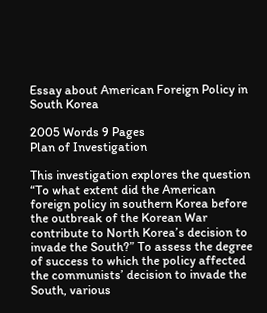Essay about American Foreign Policy in South Korea

2005 Words 9 Pages
Plan of Investigation

This investigation explores the question “To what extent did the American foreign policy in southern Korea before the outbreak of the Korean War contribute to North Korea’s decision to invade the South?” To assess the degree of success to which the policy affected the communists’ decision to invade the South, various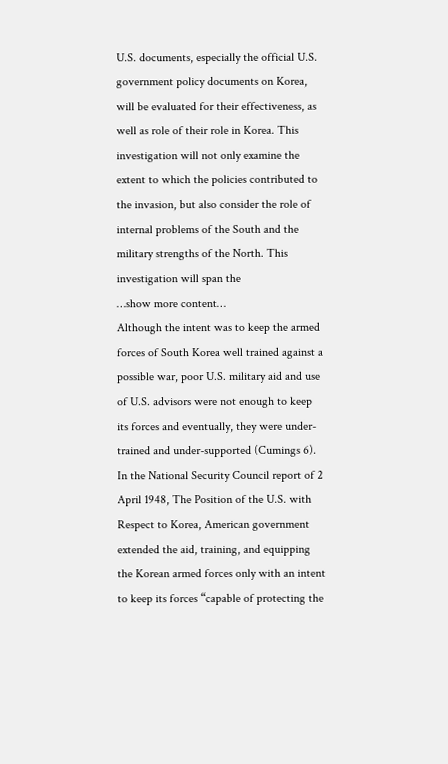U.S. documents, especially the official U.S. government policy documents on Korea, will be evaluated for their effectiveness, as well as role of their role in Korea. This investigation will not only examine the extent to which the policies contributed to the invasion, but also consider the role of internal problems of the South and the military strengths of the North. This investigation will span the
…show more content…
Although the intent was to keep the armed forces of South Korea well trained against a possible war, poor U.S. military aid and use of U.S. advisors were not enough to keep its forces and eventually, they were under-trained and under-supported (Cumings 6). In the National Security Council report of 2 April 1948, The Position of the U.S. with Respect to Korea, American government extended the aid, training, and equipping the Korean armed forces only with an intent to keep its forces “capable of protecting the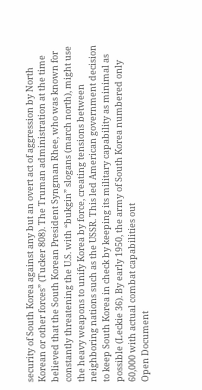security of South Korea against any but an overt act of aggression by North Korean or other forces” (Tucker 808). The Truman administration at the time believed that the South Korean President Syngman Rhee, who was known for constantly threatening the U.S. with “bukgin” slogans (march north), might use the heavy weapons to unify Korea by force, creating tensions between neighboring nations such as the USSR. This led American government decision to keep South Korea in check by keeping its military capability as minimal as possible (Leckie 36). By early 1950, the army of South Korea numbered only 60,000 with actual combat capabilities out
Open Document